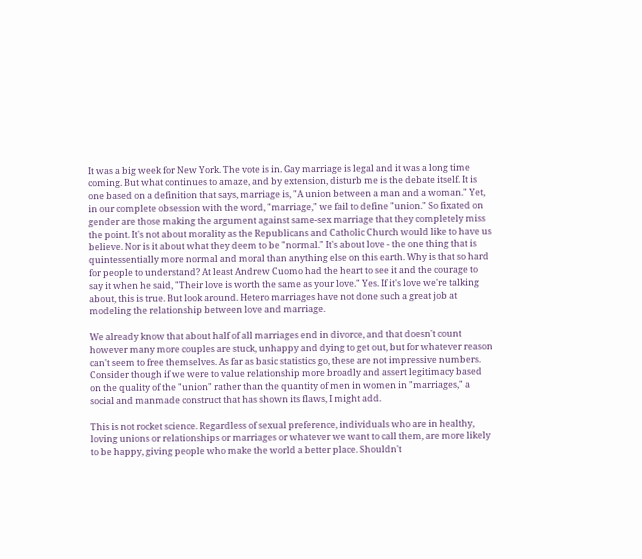It was a big week for New York. The vote is in. Gay marriage is legal and it was a long time coming. But what continues to amaze, and by extension, disturb me is the debate itself. It is one based on a definition that says, marriage is, "A union between a man and a woman." Yet, in our complete obsession with the word, "marriage," we fail to define "union." So fixated on gender are those making the argument against same-sex marriage that they completely miss the point. It's not about morality as the Republicans and Catholic Church would like to have us believe. Nor is it about what they deem to be "normal." It's about love - the one thing that is quintessentially more normal and moral than anything else on this earth. Why is that so hard for people to understand? At least Andrew Cuomo had the heart to see it and the courage to say it when he said, "Their love is worth the same as your love." Yes. If it's love we're talking about, this is true. But look around. Hetero marriages have not done such a great job at modeling the relationship between love and marriage.

We already know that about half of all marriages end in divorce, and that doesn't count however many more couples are stuck, unhappy and dying to get out, but for whatever reason can't seem to free themselves. As far as basic statistics go, these are not impressive numbers. Consider though if we were to value relationship more broadly and assert legitimacy based on the quality of the "union" rather than the quantity of men in women in "marriages," a social and manmade construct that has shown its flaws, I might add.

This is not rocket science. Regardless of sexual preference, individuals who are in healthy, loving unions or relationships or marriages or whatever we want to call them, are more likely to be happy, giving people who make the world a better place. Shouldn't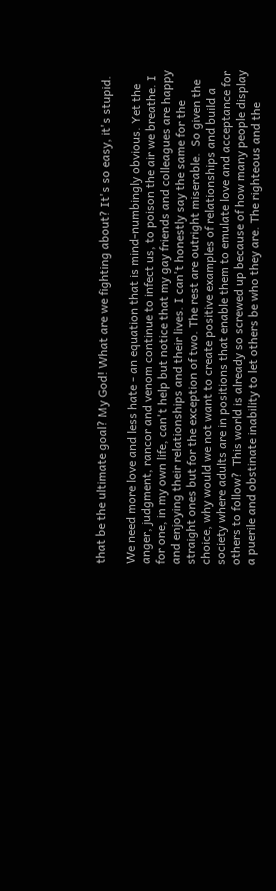that be the ultimate goal? My God! What are we fighting about? It's so easy, it's stupid.

We need more love and less hate - an equation that is mind-numbingly obvious. Yet the anger, judgment, rancor and venom continue to infect us, to poison the air we breathe. I for one, in my own life, can't help but notice that my gay friends and colleagues are happy and enjoying their relationships and their lives. I can't honestly say the same for the straight ones but for the exception of two. The rest are outright miserable.  So given the choice, why would we not want to create positive examples of relationships and build a society where adults are in positions that enable them to emulate love and acceptance for others to follow?  This world is already so screwed up because of how many people display a puerile and obstinate inability to let others be who they are. The righteous and the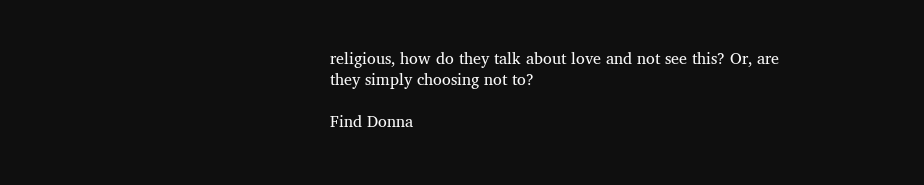religious, how do they talk about love and not see this? Or, are they simply choosing not to?

Find Donna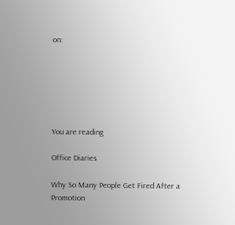on:






You are reading

Office Diaries

Why So Many People Get Fired After a Promotion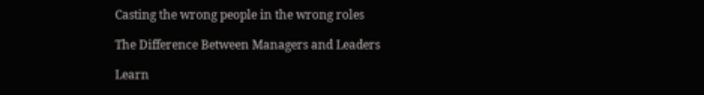Casting the wrong people in the wrong roles

The Difference Between Managers and Leaders

Learn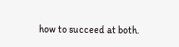how to succeed at both.